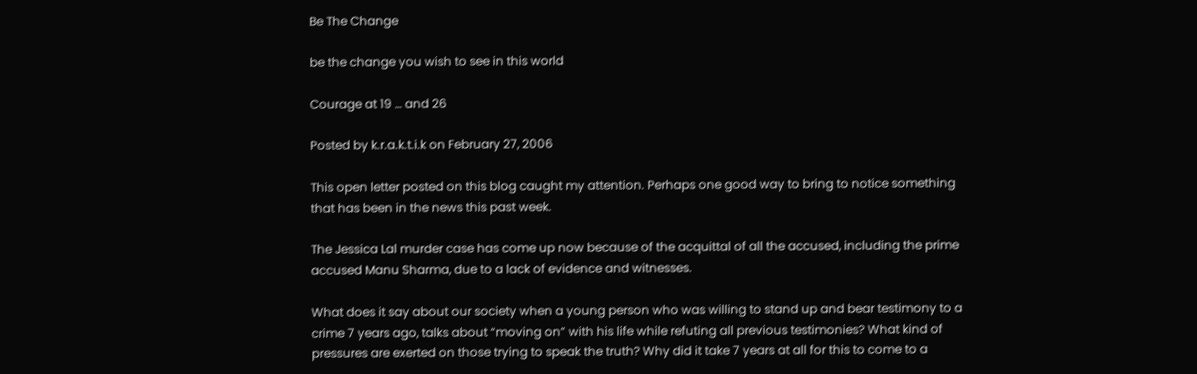Be The Change

be the change you wish to see in this world

Courage at 19 … and 26

Posted by k.r.a.k.t.i.k on February 27, 2006

This open letter posted on this blog caught my attention. Perhaps one good way to bring to notice something that has been in the news this past week.

The Jessica Lal murder case has come up now because of the acquittal of all the accused, including the prime accused Manu Sharma, due to a lack of evidence and witnesses.

What does it say about our society when a young person who was willing to stand up and bear testimony to a crime 7 years ago, talks about “moving on” with his life while refuting all previous testimonies? What kind of pressures are exerted on those trying to speak the truth? Why did it take 7 years at all for this to come to a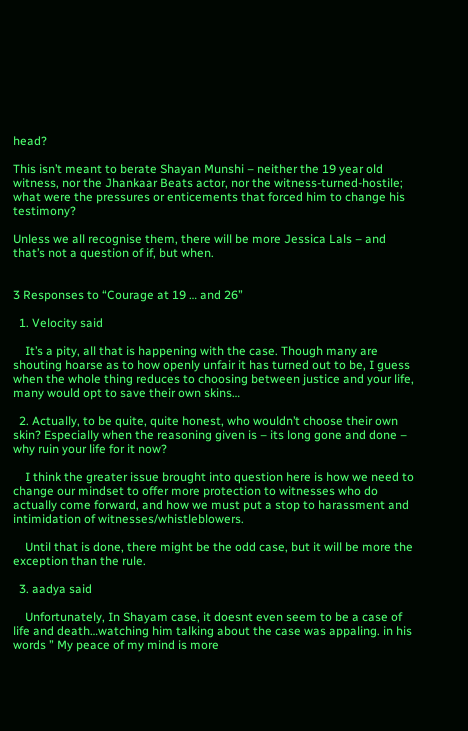head?

This isn’t meant to berate Shayan Munshi – neither the 19 year old witness, nor the Jhankaar Beats actor, nor the witness-turned-hostile; what were the pressures or enticements that forced him to change his testimony?

Unless we all recognise them, there will be more Jessica Lals – and that’s not a question of if, but when.


3 Responses to “Courage at 19 … and 26”

  1. Velocity said

    It’s a pity, all that is happening with the case. Though many are shouting hoarse as to how openly unfair it has turned out to be, I guess when the whole thing reduces to choosing between justice and your life, many would opt to save their own skins…

  2. Actually, to be quite, quite honest, who wouldn’t choose their own skin? Especially when the reasoning given is – its long gone and done – why ruin your life for it now?

    I think the greater issue brought into question here is how we need to change our mindset to offer more protection to witnesses who do actually come forward, and how we must put a stop to harassment and intimidation of witnesses/whistleblowers.

    Until that is done, there might be the odd case, but it will be more the exception than the rule.

  3. aadya said

    Unfortunately, In Shayam case, it doesnt even seem to be a case of life and death…watching him talking about the case was appaling. in his words ” My peace of my mind is more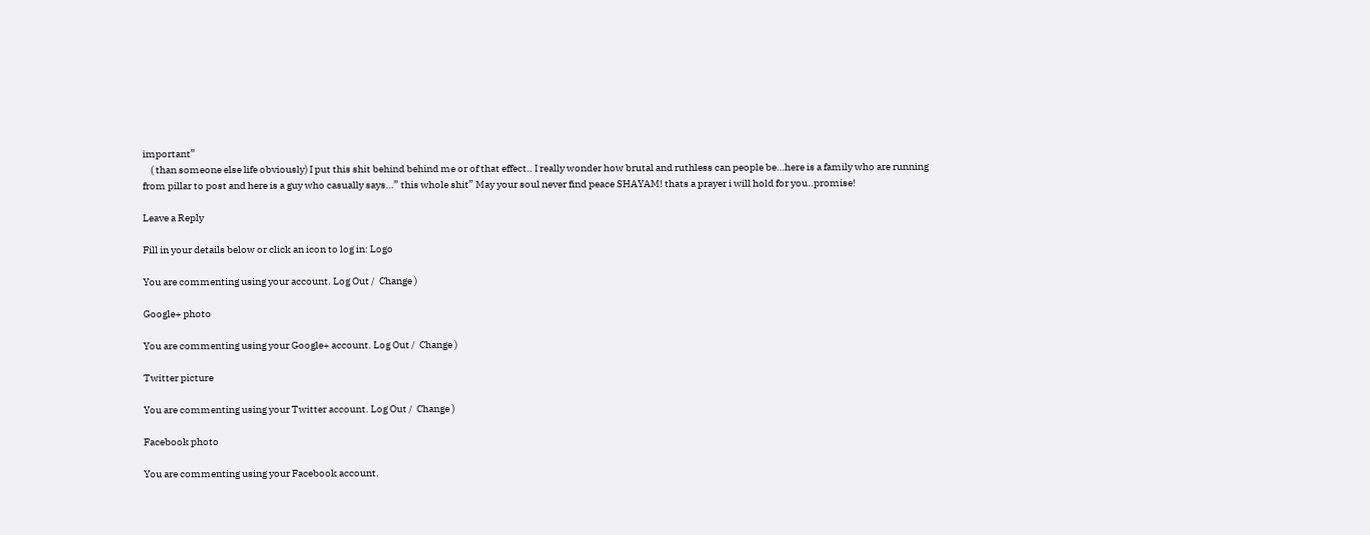important”
    ( than someone else life obviously) I put this shit behind behind me or of that effect.. I really wonder how brutal and ruthless can people be…here is a family who are running from pillar to post and here is a guy who casually says…” this whole shit” May your soul never find peace SHAYAM! thats a prayer i will hold for you..promise!

Leave a Reply

Fill in your details below or click an icon to log in: Logo

You are commenting using your account. Log Out /  Change )

Google+ photo

You are commenting using your Google+ account. Log Out /  Change )

Twitter picture

You are commenting using your Twitter account. Log Out /  Change )

Facebook photo

You are commenting using your Facebook account.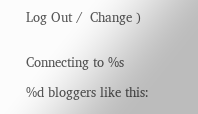Log Out /  Change )


Connecting to %s

%d bloggers like this: